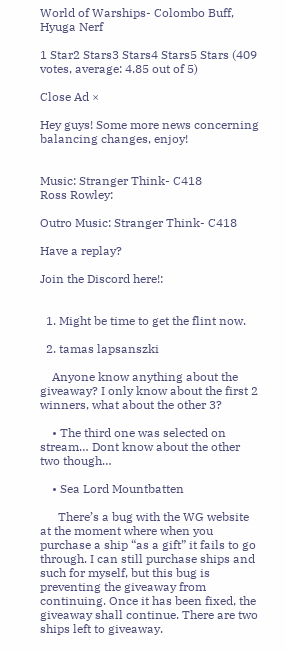World of Warships- Colombo Buff, Hyuga Nerf

1 Star2 Stars3 Stars4 Stars5 Stars (409 votes, average: 4.85 out of 5)

Close Ad ×

Hey guys! Some more news concerning balancing changes, enjoy!


Music: Stranger Think- C418
Ross Rowley:

Outro Music: Stranger Think- C418

Have a replay?

Join the Discord here!:


  1. Might be time to get the flint now.

  2. tamas lapsanszki

    Anyone know anything about the giveaway? I only know about the first 2 winners, what about the other 3?

    • The third one was selected on stream… Dont know about the other two though…

    • Sea Lord Mountbatten

      There’s a bug with the WG website at the moment where when you purchase a ship “as a gift” it fails to go through. I can still purchase ships and such for myself, but this bug is preventing the giveaway from continuing. Once it has been fixed, the giveaway shall continue. There are two ships left to giveaway.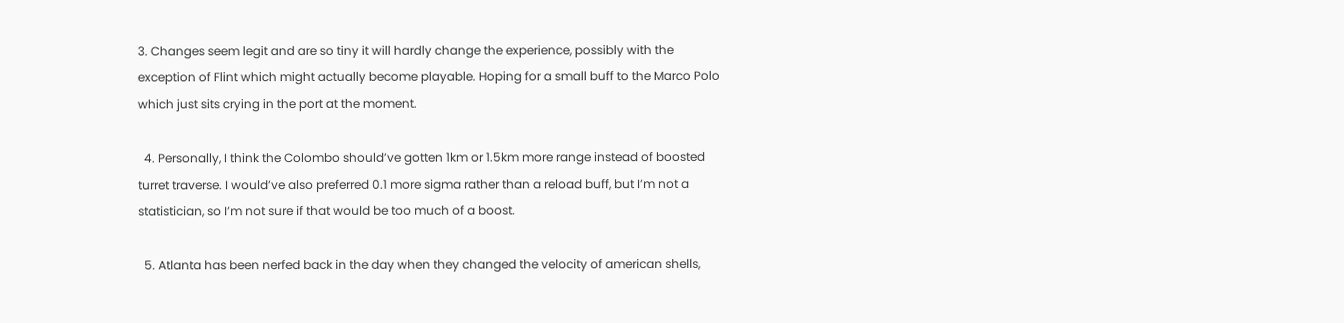3. Changes seem legit and are so tiny it will hardly change the experience, possibly with the exception of Flint which might actually become playable. Hoping for a small buff to the Marco Polo which just sits crying in the port at the moment.

  4. Personally, I think the Colombo should’ve gotten 1km or 1.5km more range instead of boosted turret traverse. I would’ve also preferred 0.1 more sigma rather than a reload buff, but I’m not a statistician, so I’m not sure if that would be too much of a boost.

  5. Atlanta has been nerfed back in the day when they changed the velocity of american shells,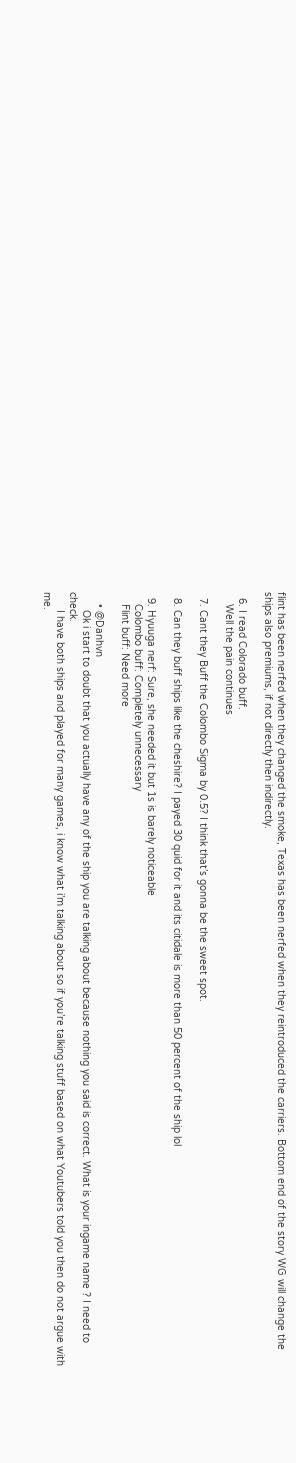flint has been nerfed when they changed the smoke, Texas has been nerfed when they reintroduced the carriers. Bottom end of the story WG will change the ships also premiums, if not directly then indirectly.

  6. I read Colorado buff.
    Well the pain continues

  7. Cant they Buff the Colombo Sigma by 0.5? I think that’s gonna be the sweet spot.

  8. Can they buff ships like the cheshire? I payed 30 quid for it and its citidale is more than 50 percent of the ship lol

  9. Hyuuga nerf: Sure, she needed it but 1s is barely noticeable
    Colombo buff: Completely unnecessary
    Flint buff: Need more

    • @Danhvn
      Ok i start to doubt that you actually have any of the ship you are talking about because nothing you said is correct. What is your ingame name ? I need to check.
      I have both ships and played for many games, i know what i’m talking about so if you’re talking stuff based on what Youtubers told you then do not argue with me.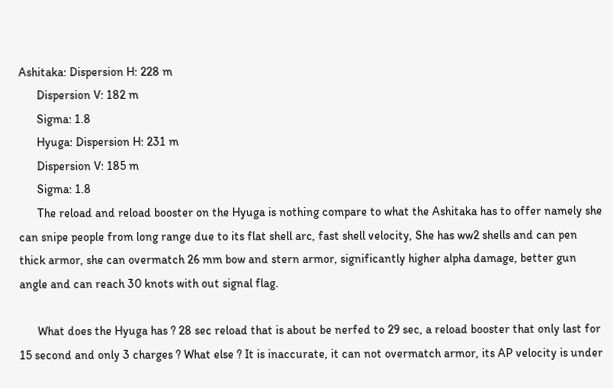Ashitaka: Dispersion H: 228 m
      Dispersion V: 182 m
      Sigma: 1.8
      Hyuga: Dispersion H: 231 m
      Dispersion V: 185 m
      Sigma: 1.8
      The reload and reload booster on the Hyuga is nothing compare to what the Ashitaka has to offer namely she can snipe people from long range due to its flat shell arc, fast shell velocity, She has ww2 shells and can pen thick armor, she can overmatch 26 mm bow and stern armor, significantly higher alpha damage, better gun angle and can reach 30 knots with out signal flag.

      What does the Hyuga has ? 28 sec reload that is about be nerfed to 29 sec, a reload booster that only last for 15 second and only 3 charges ? What else ? It is inaccurate, it can not overmatch armor, its AP velocity is under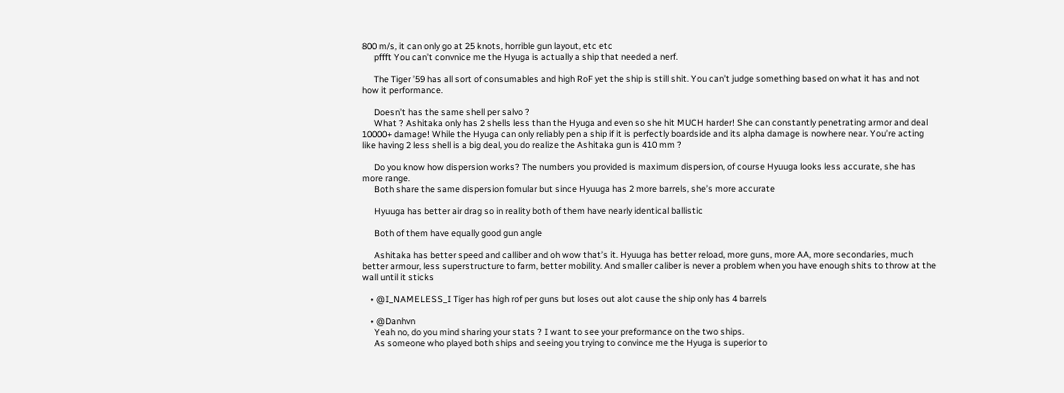800 m/s, it can only go at 25 knots, horrible gun layout, etc etc
      pffft You can’t convnice me the Hyuga is actually a ship that needed a nerf.

      The Tiger ’59 has all sort of consumables and high RoF yet the ship is still shit. You can’t judge something based on what it has and not how it performance.

      Doesn’t has the same shell per salvo ?
      What ? Ashitaka only has 2 shells less than the Hyuga and even so she hit MUCH harder! She can constantly penetrating armor and deal 10000+ damage! While the Hyuga can only reliably pen a ship if it is perfectly boardside and its alpha damage is nowhere near. You’re acting like having 2 less shell is a big deal, you do realize the Ashitaka gun is 410 mm ?

      Do you know how dispersion works? The numbers you provided is maximum dispersion, of course Hyuuga looks less accurate, she has more range.
      Both share the same dispersion fomular but since Hyuuga has 2 more barrels, she’s more accurate

      Hyuuga has better air drag so in reality both of them have nearly identical ballistic

      Both of them have equally good gun angle

      Ashitaka has better speed and calliber and oh wow that’s it. Hyuuga has better reload, more guns, more AA, more secondaries, much better armour, less superstructure to farm, better mobility. And smaller caliber is never a problem when you have enough shits to throw at the wall until it sticks

    • @I_NAMELESS_I Tiger has high rof per guns but loses out alot cause the ship only has 4 barrels

    • @Danhvn
      Yeah no, do you mind sharing your stats ? I want to see your preformance on the two ships.
      As someone who played both ships and seeing you trying to convince me the Hyuga is superior to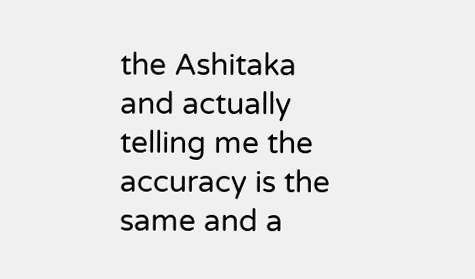the Ashitaka and actually telling me the accuracy is the same and a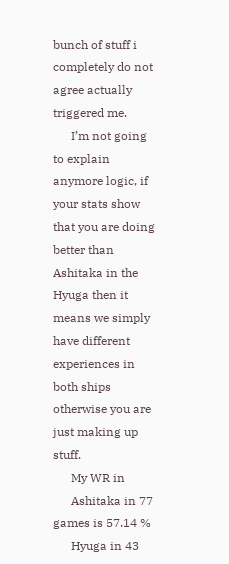bunch of stuff i completely do not agree actually triggered me.
      I’m not going to explain anymore logic, if your stats show that you are doing better than Ashitaka in the Hyuga then it means we simply have different experiences in both ships otherwise you are just making up stuff.
      My WR in
      Ashitaka in 77 games is 57.14 %
      Hyuga in 43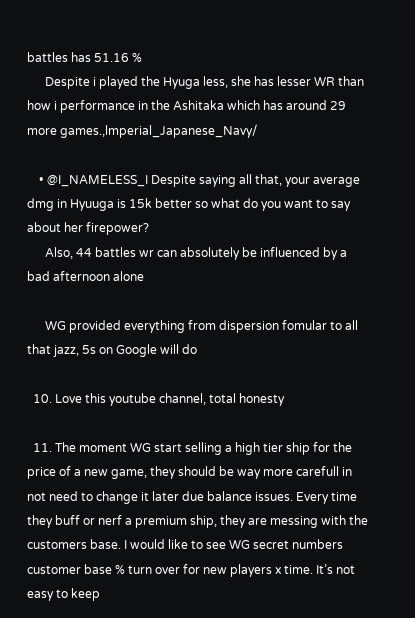battles has 51.16 %
      Despite i played the Hyuga less, she has lesser WR than how i performance in the Ashitaka which has around 29 more games.,lmperial_Japanese_Navy/

    • @I_NAMELESS_I Despite saying all that, your average dmg in Hyuuga is 15k better so what do you want to say about her firepower?
      Also, 44 battles wr can absolutely be influenced by a bad afternoon alone

      WG provided everything from dispersion fomular to all that jazz, 5s on Google will do

  10. Love this youtube channel, total honesty

  11. The moment WG start selling a high tier ship for the price of a new game, they should be way more carefull in not need to change it later due balance issues. Every time they buff or nerf a premium ship, they are messing with the customers base. I would like to see WG secret numbers customer base % turn over for new players x time. It’s not easy to keep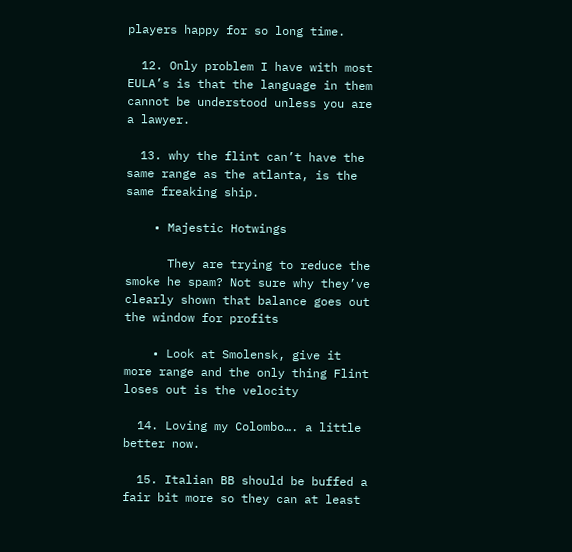players happy for so long time.

  12. Only problem I have with most EULA’s is that the language in them cannot be understood unless you are a lawyer.

  13. why the flint can’t have the same range as the atlanta, is the same freaking ship.

    • Majestic Hotwings

      They are trying to reduce the smoke he spam? Not sure why they’ve clearly shown that balance goes out the window for profits

    • Look at Smolensk, give it more range and the only thing Flint loses out is the velocity

  14. Loving my Colombo…. a little better now.

  15. Italian BB should be buffed a fair bit more so they can at least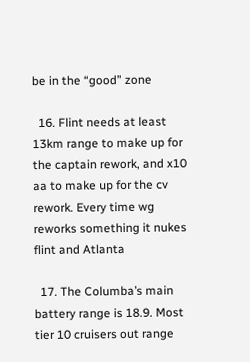be in the “good” zone

  16. Flint needs at least 13km range to make up for the captain rework, and x10 aa to make up for the cv rework. Every time wg reworks something it nukes flint and Atlanta

  17. The Columba’s main battery range is 18.9. Most tier 10 cruisers out range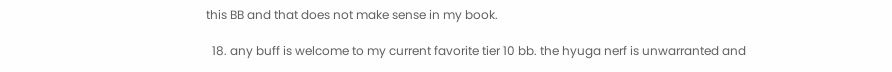this BB and that does not make sense in my book.

  18. any buff is welcome to my current favorite tier 10 bb. the hyuga nerf is unwarranted and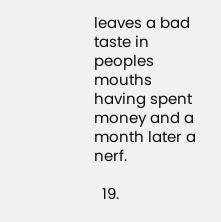leaves a bad taste in peoples mouths having spent money and a month later a nerf.

  19.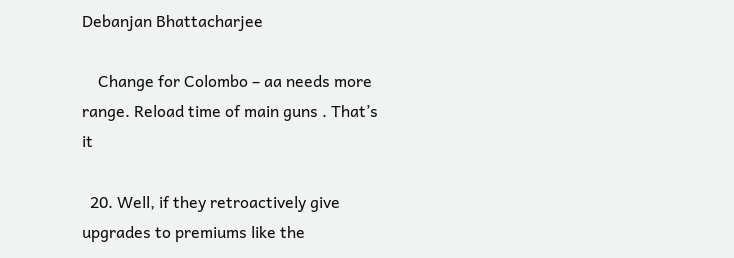Debanjan Bhattacharjee

    Change for Colombo – aa needs more range. Reload time of main guns . That’s it

  20. Well, if they retroactively give upgrades to premiums like the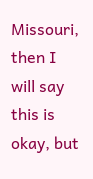Missouri, then I will say this is okay, but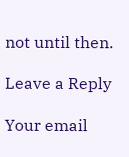not until then.

Leave a Reply

Your email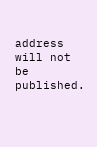address will not be published.